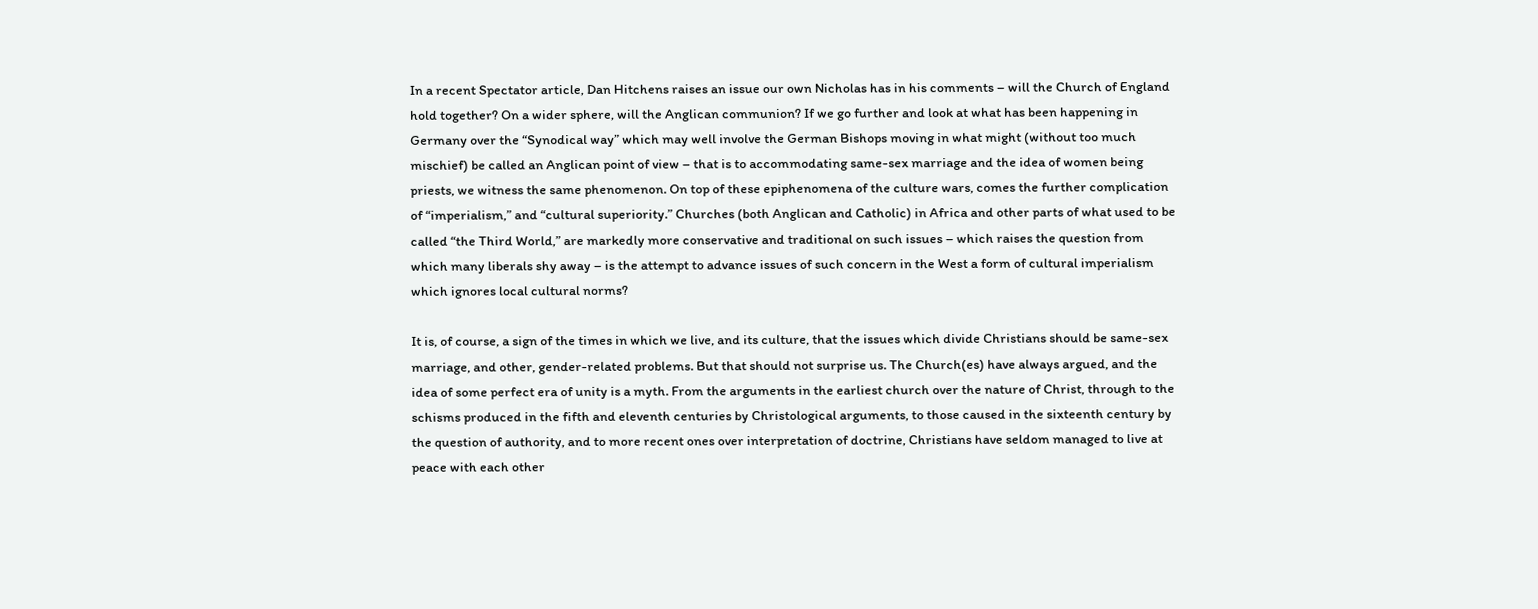In a recent Spectator article, Dan Hitchens raises an issue our own Nicholas has in his comments – will the Church of England hold together? On a wider sphere, will the Anglican communion? If we go further and look at what has been happening in Germany over the “Synodical way” which may well involve the German Bishops moving in what might (without too much mischief) be called an Anglican point of view – that is to accommodating same-sex marriage and the idea of women being priests, we witness the same phenomenon. On top of these epiphenomena of the culture wars, comes the further complication of “imperialism,” and “cultural superiority.” Churches (both Anglican and Catholic) in Africa and other parts of what used to be called “the Third World,” are markedly more conservative and traditional on such issues – which raises the question from which many liberals shy away – is the attempt to advance issues of such concern in the West a form of cultural imperialism which ignores local cultural norms?

It is, of course, a sign of the times in which we live, and its culture, that the issues which divide Christians should be same-sex marriage, and other, gender-related problems. But that should not surprise us. The Church(es) have always argued, and the idea of some perfect era of unity is a myth. From the arguments in the earliest church over the nature of Christ, through to the schisms produced in the fifth and eleventh centuries by Christological arguments, to those caused in the sixteenth century by the question of authority, and to more recent ones over interpretation of doctrine, Christians have seldom managed to live at peace with each other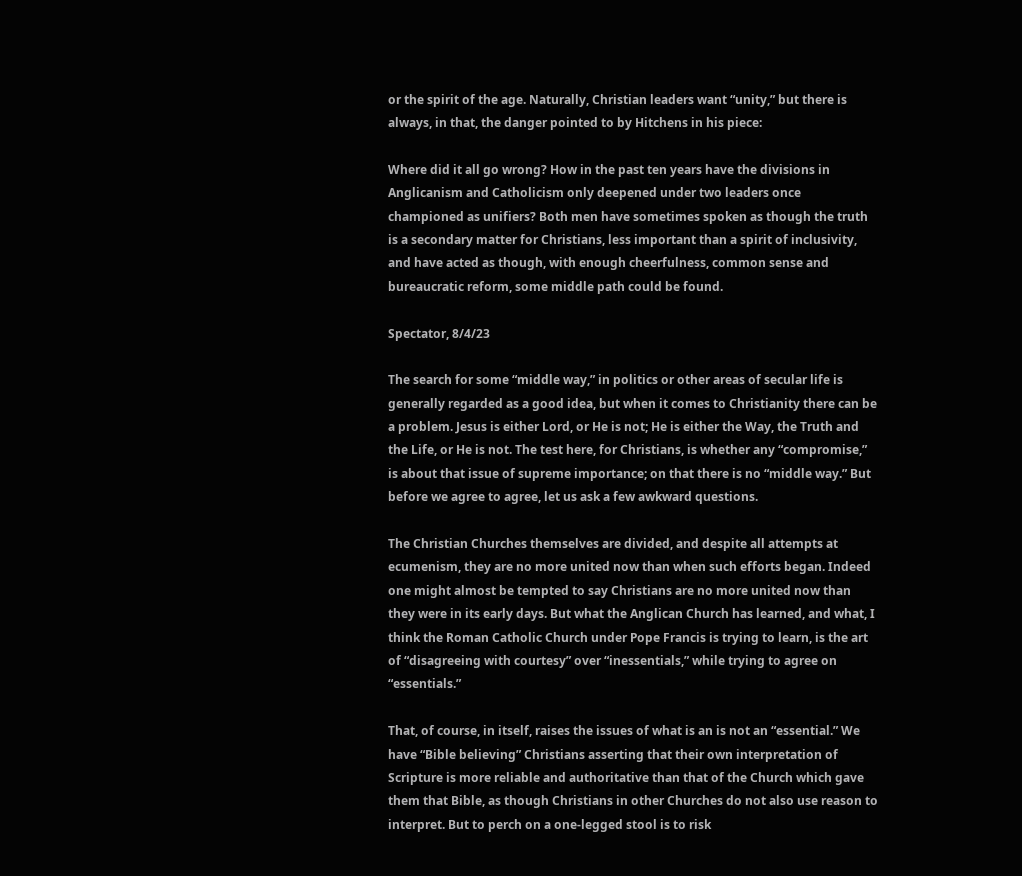or the spirit of the age. Naturally, Christian leaders want “unity,” but there is always, in that, the danger pointed to by Hitchens in his piece:

Where did it all go wrong? How in the past ten years have the divisions in Anglicanism and Catholicism only deepened under two leaders once championed as unifiers? Both men have sometimes spoken as though the truth is a secondary matter for Christians, less important than a spirit of inclusivity, and have acted as though, with enough cheerfulness, common sense and bureaucratic reform, some middle path could be found.

Spectator, 8/4/23

The search for some “middle way,” in politics or other areas of secular life is generally regarded as a good idea, but when it comes to Christianity there can be a problem. Jesus is either Lord, or He is not; He is either the Way, the Truth and the Life, or He is not. The test here, for Christians, is whether any “compromise,” is about that issue of supreme importance; on that there is no “middle way.” But before we agree to agree, let us ask a few awkward questions.

The Christian Churches themselves are divided, and despite all attempts at ecumenism, they are no more united now than when such efforts began. Indeed one might almost be tempted to say Christians are no more united now than they were in its early days. But what the Anglican Church has learned, and what, I think the Roman Catholic Church under Pope Francis is trying to learn, is the art of “disagreeing with courtesy” over “inessentials,” while trying to agree on “essentials.”

That, of course, in itself, raises the issues of what is an is not an “essential.” We have “Bible believing” Christians asserting that their own interpretation of Scripture is more reliable and authoritative than that of the Church which gave them that Bible, as though Christians in other Churches do not also use reason to interpret. But to perch on a one-legged stool is to risk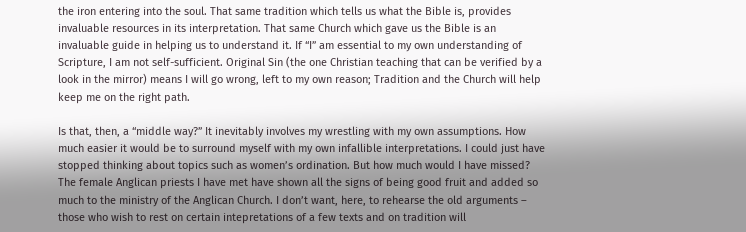the iron entering into the soul. That same tradition which tells us what the Bible is, provides invaluable resources in its interpretation. That same Church which gave us the Bible is an invaluable guide in helping us to understand it. If “I” am essential to my own understanding of Scripture, I am not self-sufficient. Original Sin (the one Christian teaching that can be verified by a look in the mirror) means I will go wrong, left to my own reason; Tradition and the Church will help keep me on the right path.

Is that, then, a “middle way?” It inevitably involves my wrestling with my own assumptions. How much easier it would be to surround myself with my own infallible interpretations. I could just have stopped thinking about topics such as women’s ordination. But how much would I have missed? The female Anglican priests I have met have shown all the signs of being good fruit and added so much to the ministry of the Anglican Church. I don’t want, here, to rehearse the old arguments – those who wish to rest on certain intepretations of a few texts and on tradition will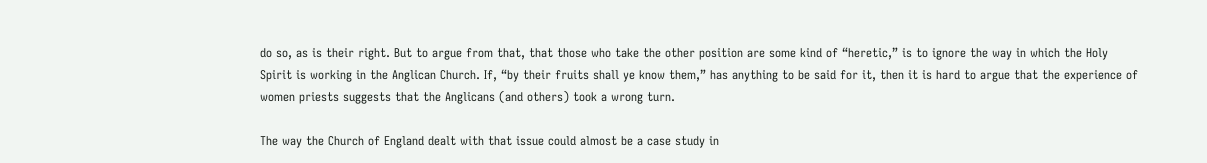do so, as is their right. But to argue from that, that those who take the other position are some kind of “heretic,” is to ignore the way in which the Holy Spirit is working in the Anglican Church. If, “by their fruits shall ye know them,” has anything to be said for it, then it is hard to argue that the experience of women priests suggests that the Anglicans (and others) took a wrong turn.

The way the Church of England dealt with that issue could almost be a case study in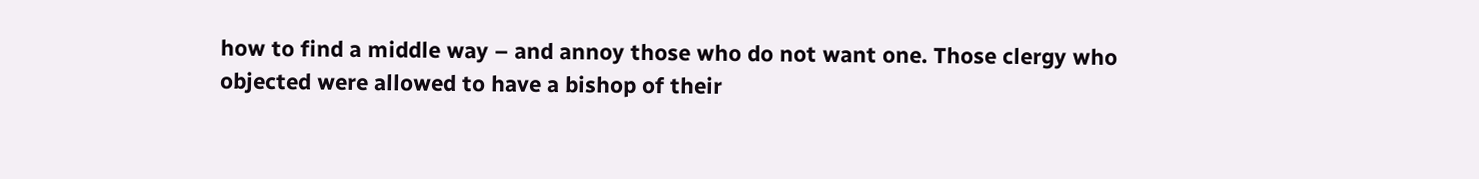how to find a middle way – and annoy those who do not want one. Those clergy who objected were allowed to have a bishop of their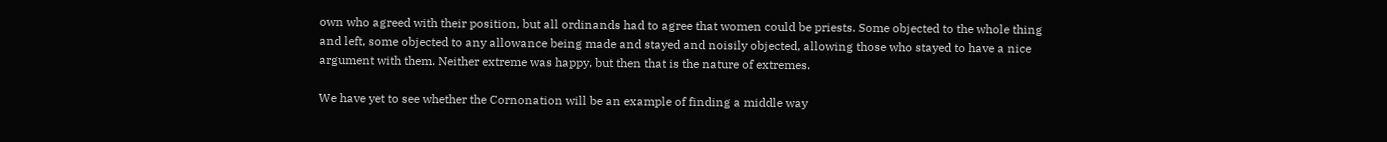own who agreed with their position, but all ordinands had to agree that women could be priests. Some objected to the whole thing and left, some objected to any allowance being made and stayed and noisily objected, allowing those who stayed to have a nice argument with them. Neither extreme was happy, but then that is the nature of extremes.

We have yet to see whether the Cornonation will be an example of finding a middle way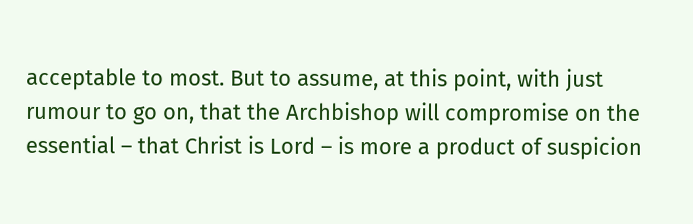acceptable to most. But to assume, at this point, with just rumour to go on, that the Archbishop will compromise on the essential – that Christ is Lord – is more a product of suspicion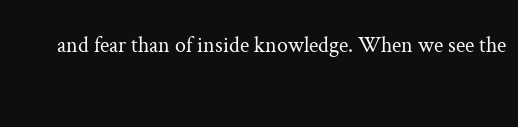and fear than of inside knowledge. When we see the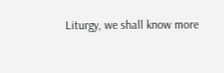Liturgy, we shall know more